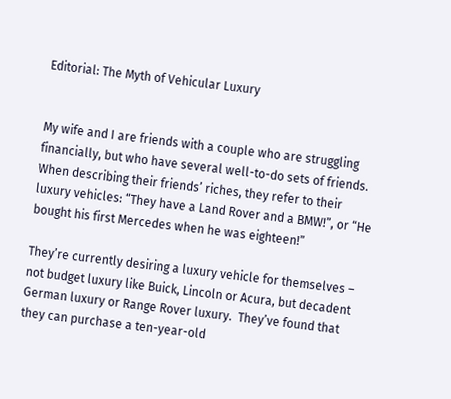Editorial: The Myth of Vehicular Luxury


My wife and I are friends with a couple who are struggling financially, but who have several well-to-do sets of friends.  When describing their friends’ riches, they refer to their luxury vehicles: “They have a Land Rover and a BMW!”, or “He bought his first Mercedes when he was eighteen!”

They’re currently desiring a luxury vehicle for themselves – not budget luxury like Buick, Lincoln or Acura, but decadent German luxury or Range Rover luxury.  They’ve found that they can purchase a ten-year-old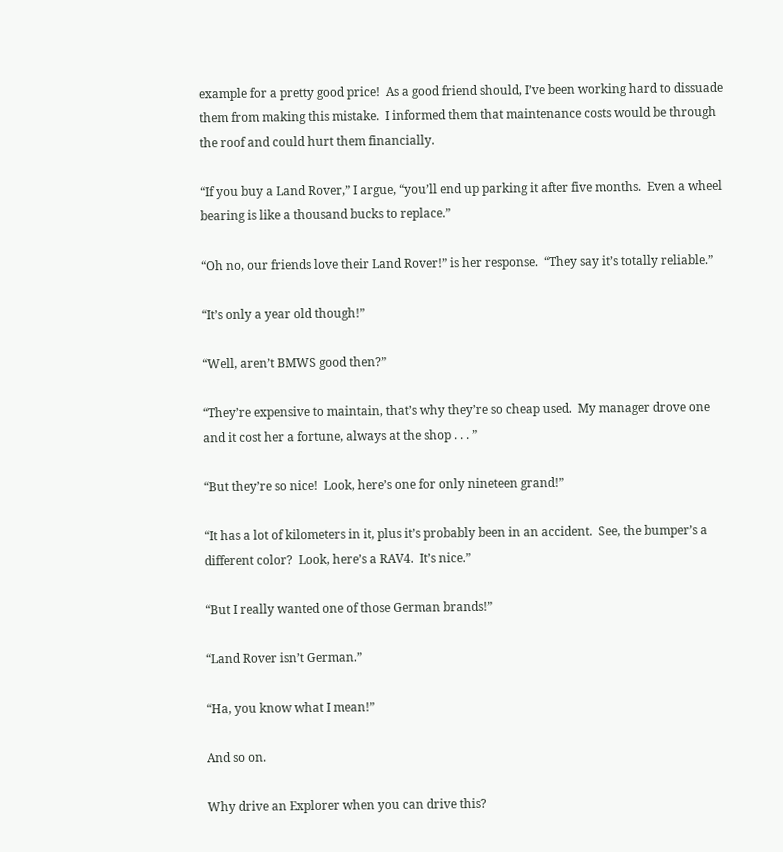example for a pretty good price!  As a good friend should, I’ve been working hard to dissuade them from making this mistake.  I informed them that maintenance costs would be through the roof and could hurt them financially.

“If you buy a Land Rover,” I argue, “you’ll end up parking it after five months.  Even a wheel bearing is like a thousand bucks to replace.”

“Oh no, our friends love their Land Rover!” is her response.  “They say it’s totally reliable.”

“It’s only a year old though!”

“Well, aren’t BMWS good then?”

“They’re expensive to maintain, that’s why they’re so cheap used.  My manager drove one and it cost her a fortune, always at the shop . . . ”

“But they’re so nice!  Look, here’s one for only nineteen grand!”

“It has a lot of kilometers in it, plus it’s probably been in an accident.  See, the bumper’s a different color?  Look, here’s a RAV4.  It’s nice.”

“But I really wanted one of those German brands!”

“Land Rover isn’t German.”

“Ha, you know what I mean!”

And so on.

Why drive an Explorer when you can drive this?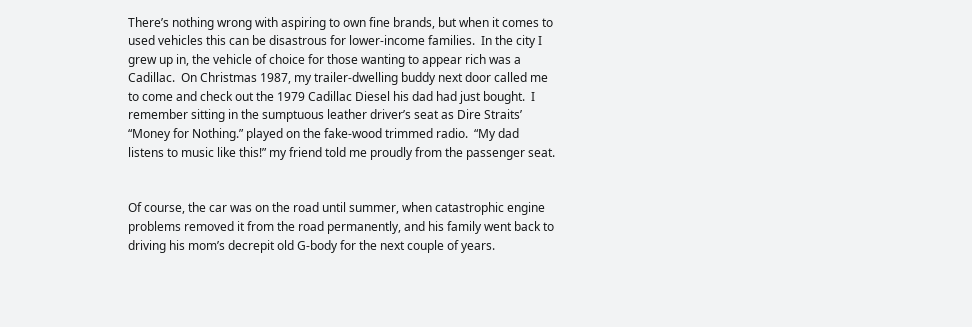There’s nothing wrong with aspiring to own fine brands, but when it comes to used vehicles this can be disastrous for lower-income families.  In the city I grew up in, the vehicle of choice for those wanting to appear rich was a Cadillac.  On Christmas 1987, my trailer-dwelling buddy next door called me to come and check out the 1979 Cadillac Diesel his dad had just bought.  I remember sitting in the sumptuous leather driver’s seat as Dire Straits’ “Money for Nothing.” played on the fake-wood trimmed radio.  “My dad listens to music like this!” my friend told me proudly from the passenger seat.


Of course, the car was on the road until summer, when catastrophic engine problems removed it from the road permanently, and his family went back to driving his mom’s decrepit old G-body for the next couple of years.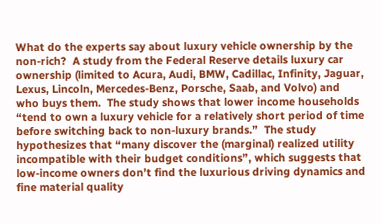What do the experts say about luxury vehicle ownership by the non-rich?  A study from the Federal Reserve details luxury car ownership (limited to Acura, Audi, BMW, Cadillac, Infinity, Jaguar, Lexus, Lincoln, Mercedes-Benz, Porsche, Saab, and Volvo) and who buys them.  The study shows that lower income households “tend to own a luxury vehicle for a relatively short period of time before switching back to non-luxury brands.”  The study hypothesizes that “many discover the (marginal) realized utility incompatible with their budget conditions”, which suggests that low-income owners don’t find the luxurious driving dynamics and fine material quality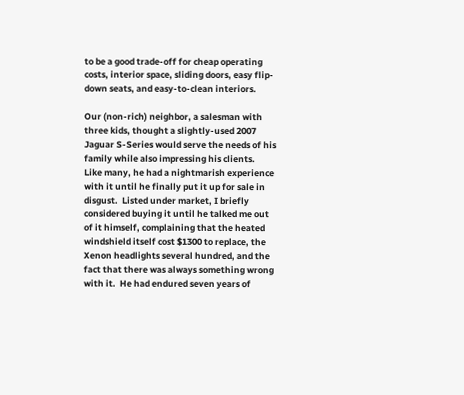to be a good trade-off for cheap operating costs, interior space, sliding doors, easy flip-down seats, and easy-to-clean interiors.

Our (non-rich) neighbor, a salesman with three kids, thought a slightly-used 2007 Jaguar S-Series would serve the needs of his family while also impressing his clients.  Like many, he had a nightmarish experience with it until he finally put it up for sale in disgust.  Listed under market, I briefly considered buying it until he talked me out of it himself, complaining that the heated windshield itself cost $1300 to replace, the Xenon headlights several hundred, and the fact that there was always something wrong with it.  He had endured seven years of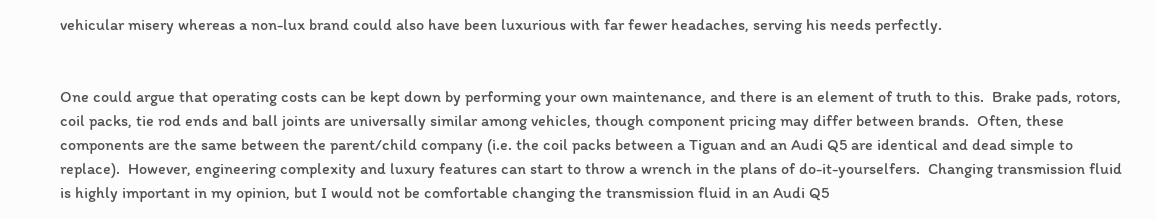vehicular misery whereas a non-lux brand could also have been luxurious with far fewer headaches, serving his needs perfectly.


One could argue that operating costs can be kept down by performing your own maintenance, and there is an element of truth to this.  Brake pads, rotors, coil packs, tie rod ends and ball joints are universally similar among vehicles, though component pricing may differ between brands.  Often, these components are the same between the parent/child company (i.e. the coil packs between a Tiguan and an Audi Q5 are identical and dead simple to replace).  However, engineering complexity and luxury features can start to throw a wrench in the plans of do-it-yourselfers.  Changing transmission fluid is highly important in my opinion, but I would not be comfortable changing the transmission fluid in an Audi Q5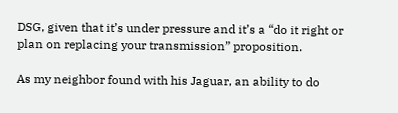DSG, given that it’s under pressure and it’s a “do it right or plan on replacing your transmission” proposition.

As my neighbor found with his Jaguar, an ability to do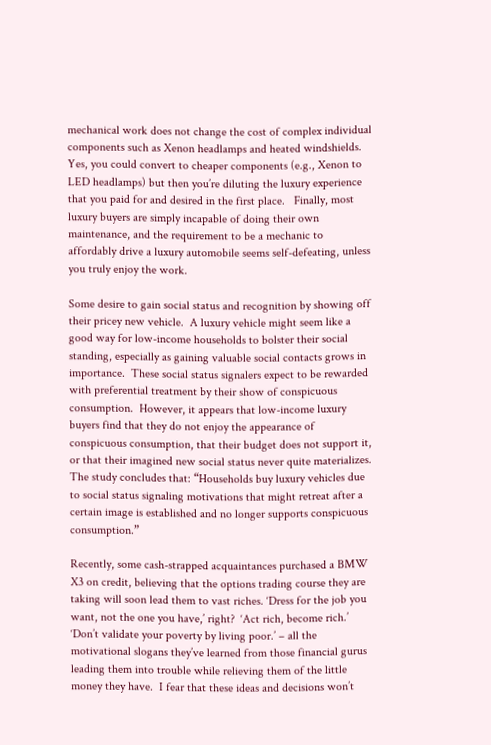mechanical work does not change the cost of complex individual components such as Xenon headlamps and heated windshields.  Yes, you could convert to cheaper components (e.g., Xenon to LED headlamps) but then you’re diluting the luxury experience that you paid for and desired in the first place.   Finally, most luxury buyers are simply incapable of doing their own maintenance, and the requirement to be a mechanic to affordably drive a luxury automobile seems self-defeating, unless you truly enjoy the work.

Some desire to gain social status and recognition by showing off their pricey new vehicle.  A luxury vehicle might seem like a good way for low-income households to bolster their social standing, especially as gaining valuable social contacts grows in importance.  These social status signalers expect to be rewarded with preferential treatment by their show of conspicuous consumption.  However, it appears that low-income luxury buyers find that they do not enjoy the appearance of conspicuous consumption, that their budget does not support it, or that their imagined new social status never quite materializes.  The study concludes that: “Households buy luxury vehicles due to social status signaling motivations that might retreat after a certain image is established and no longer supports conspicuous consumption.”

Recently, some cash-strapped acquaintances purchased a BMW X3 on credit, believing that the options trading course they are taking will soon lead them to vast riches. ‘Dress for the job you want, not the one you have,’ right?  ‘Act rich, become rich.’ ‘Don’t validate your poverty by living poor.’ – all the motivational slogans they’ve learned from those financial gurus leading them into trouble while relieving them of the little money they have.  I fear that these ideas and decisions won’t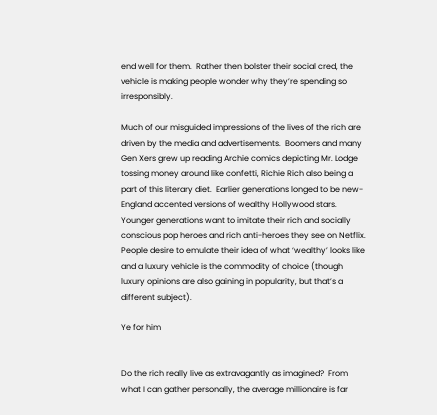end well for them.  Rather then bolster their social cred, the vehicle is making people wonder why they’re spending so irresponsibly.

Much of our misguided impressions of the lives of the rich are driven by the media and advertisements.  Boomers and many Gen Xers grew up reading Archie comics depicting Mr. Lodge tossing money around like confetti, Richie Rich also being a part of this literary diet.  Earlier generations longed to be new-England accented versions of wealthy Hollywood stars.  Younger generations want to imitate their rich and socially conscious pop heroes and rich anti-heroes they see on Netflix.  People desire to emulate their idea of what ‘wealthy’ looks like and a luxury vehicle is the commodity of choice (though luxury opinions are also gaining in popularity, but that’s a different subject).

Ye for him


Do the rich really live as extravagantly as imagined?  From what I can gather personally, the average millionaire is far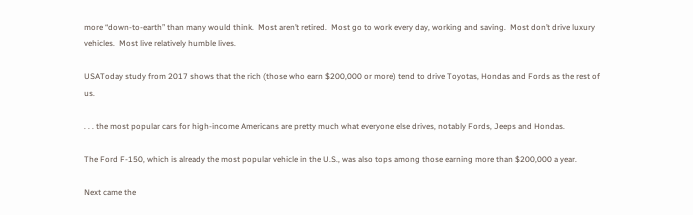more “down-to-earth” than many would think.  Most aren’t retired.  Most go to work every day, working and saving.  Most don’t drive luxury vehicles.  Most live relatively humble lives.

USAToday study from 2017 shows that the rich (those who earn $200,000 or more) tend to drive Toyotas, Hondas and Fords as the rest of us.

. . . the most popular cars for high-income Americans are pretty much what everyone else drives, notably Fords, Jeeps and Hondas.

The Ford F-150, which is already the most popular vehicle in the U.S., was also tops among those earning more than $200,000 a year.

Next came the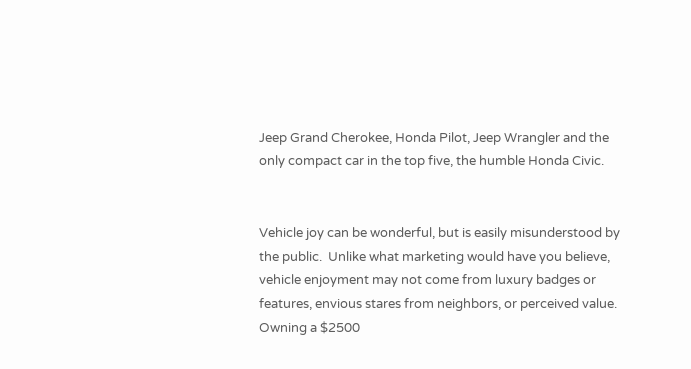Jeep Grand Cherokee, Honda Pilot, Jeep Wrangler and the only compact car in the top five, the humble Honda Civic.


Vehicle joy can be wonderful, but is easily misunderstood by the public.  Unlike what marketing would have you believe, vehicle enjoyment may not come from luxury badges or features, envious stares from neighbors, or perceived value.  Owning a $2500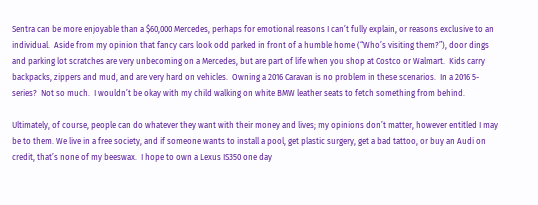Sentra can be more enjoyable than a $60,000 Mercedes, perhaps for emotional reasons I can’t fully explain, or reasons exclusive to an individual.  Aside from my opinion that fancy cars look odd parked in front of a humble home (“Who’s visiting them?”), door dings and parking lot scratches are very unbecoming on a Mercedes, but are part of life when you shop at Costco or Walmart.  Kids carry backpacks, zippers and mud, and are very hard on vehicles.  Owning a 2016 Caravan is no problem in these scenarios.  In a 2016 5-series?  Not so much.  I wouldn’t be okay with my child walking on white BMW leather seats to fetch something from behind.

Ultimately, of course, people can do whatever they want with their money and lives; my opinions don’t matter, however entitled I may be to them. We live in a free society, and if someone wants to install a pool, get plastic surgery, get a bad tattoo, or buy an Audi on credit, that’s none of my beeswax.  I hope to own a Lexus IS350 one day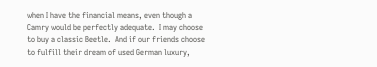when I have the financial means, even though a Camry would be perfectly adequate.  I may choose to buy a classic Beetle.  And if our friends choose to fulfill their dream of used German luxury,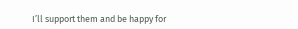I’ll support them and be happy for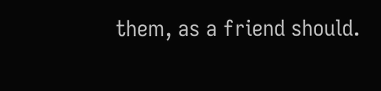them, as a friend should.